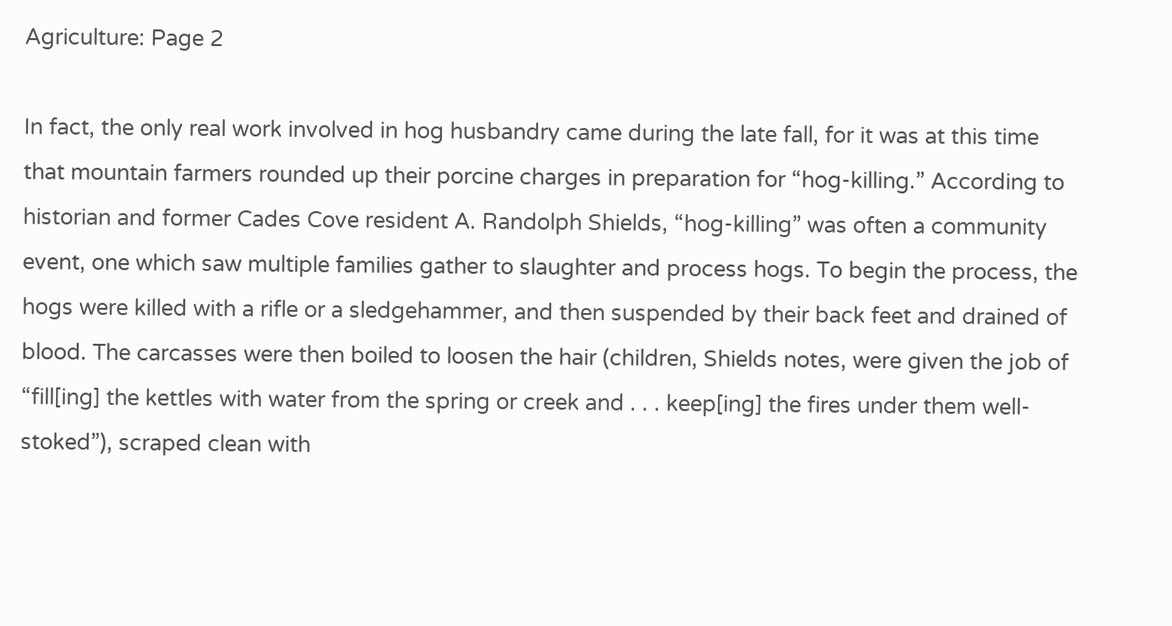Agriculture: Page 2

In fact, the only real work involved in hog husbandry came during the late fall, for it was at this time that mountain farmers rounded up their porcine charges in preparation for “hog-killing.” According to historian and former Cades Cove resident A. Randolph Shields, “hog-killing” was often a community event, one which saw multiple families gather to slaughter and process hogs. To begin the process, the hogs were killed with a rifle or a sledgehammer, and then suspended by their back feet and drained of blood. The carcasses were then boiled to loosen the hair (children, Shields notes, were given the job of “fill[ing] the kettles with water from the spring or creek and . . . keep[ing] the fires under them well-stoked”), scraped clean with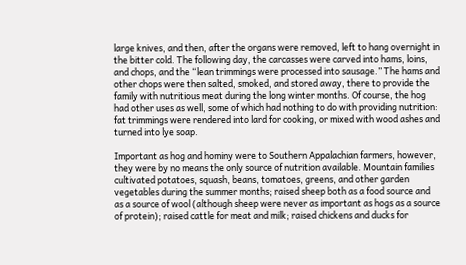large knives, and then, after the organs were removed, left to hang overnight in the bitter cold. The following day, the carcasses were carved into hams, loins, and chops, and the “lean trimmings were processed into sausage.” The hams and other chops were then salted, smoked, and stored away, there to provide the family with nutritious meat during the long winter months. Of course, the hog had other uses as well, some of which had nothing to do with providing nutrition: fat trimmings were rendered into lard for cooking, or mixed with wood ashes and turned into lye soap.

Important as hog and hominy were to Southern Appalachian farmers, however, they were by no means the only source of nutrition available. Mountain families cultivated potatoes, squash, beans, tomatoes, greens, and other garden vegetables during the summer months; raised sheep both as a food source and as a source of wool (although sheep were never as important as hogs as a source of protein); raised cattle for meat and milk; raised chickens and ducks for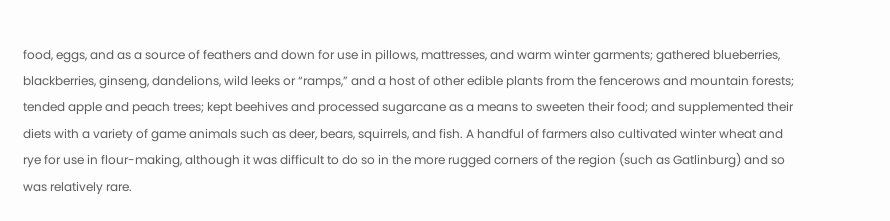food, eggs, and as a source of feathers and down for use in pillows, mattresses, and warm winter garments; gathered blueberries, blackberries, ginseng, dandelions, wild leeks or “ramps,” and a host of other edible plants from the fencerows and mountain forests; tended apple and peach trees; kept beehives and processed sugarcane as a means to sweeten their food; and supplemented their diets with a variety of game animals such as deer, bears, squirrels, and fish. A handful of farmers also cultivated winter wheat and rye for use in flour-making, although it was difficult to do so in the more rugged corners of the region (such as Gatlinburg) and so was relatively rare.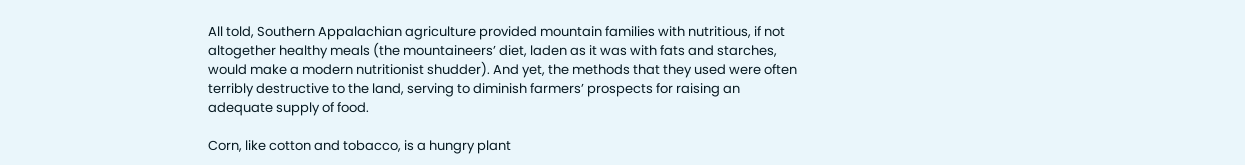All told, Southern Appalachian agriculture provided mountain families with nutritious, if not altogether healthy meals (the mountaineers’ diet, laden as it was with fats and starches, would make a modern nutritionist shudder). And yet, the methods that they used were often terribly destructive to the land, serving to diminish farmers’ prospects for raising an adequate supply of food.

Corn, like cotton and tobacco, is a hungry plant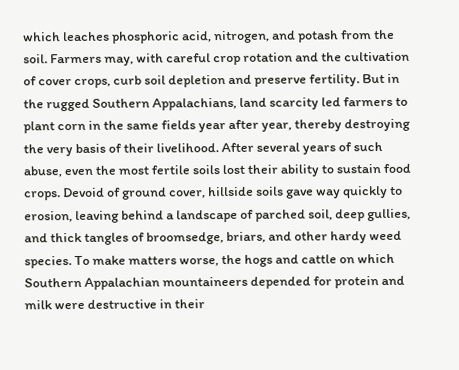which leaches phosphoric acid, nitrogen, and potash from the soil. Farmers may, with careful crop rotation and the cultivation of cover crops, curb soil depletion and preserve fertility. But in the rugged Southern Appalachians, land scarcity led farmers to plant corn in the same fields year after year, thereby destroying the very basis of their livelihood. After several years of such abuse, even the most fertile soils lost their ability to sustain food crops. Devoid of ground cover, hillside soils gave way quickly to erosion, leaving behind a landscape of parched soil, deep gullies, and thick tangles of broomsedge, briars, and other hardy weed species. To make matters worse, the hogs and cattle on which Southern Appalachian mountaineers depended for protein and milk were destructive in their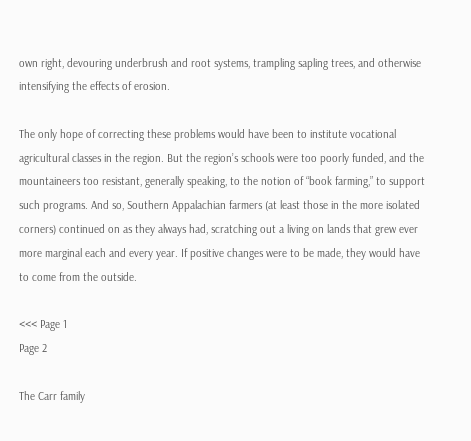own right, devouring underbrush and root systems, trampling sapling trees, and otherwise intensifying the effects of erosion.

The only hope of correcting these problems would have been to institute vocational agricultural classes in the region. But the region’s schools were too poorly funded, and the mountaineers too resistant, generally speaking, to the notion of “book farming,” to support such programs. And so, Southern Appalachian farmers (at least those in the more isolated corners) continued on as they always had, scratching out a living on lands that grew ever more marginal each and every year. If positive changes were to be made, they would have to come from the outside.

<<< Page 1
Page 2

The Carr family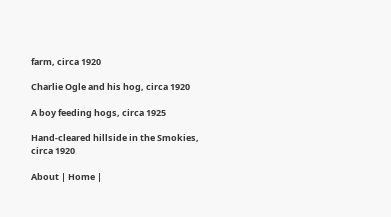farm, circa 1920

Charlie Ogle and his hog, circa 1920

A boy feeding hogs, circa 1925

Hand-cleared hillside in the Smokies, circa 1920

About | Home |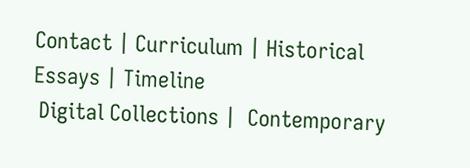Contact | Curriculum | Historical Essays | Timeline
 Digital Collections |  Contemporary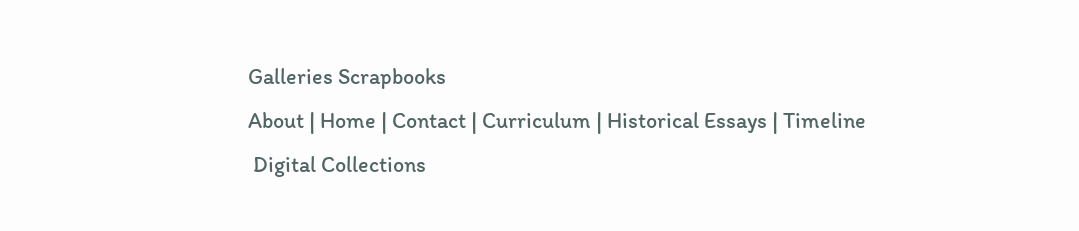Galleries Scrapbooks
About | Home | Contact | Curriculum | Historical Essays | Timeline
 Digital Collections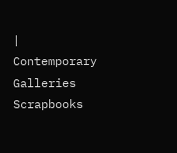|  Contemporary Galleries Scrapbooks